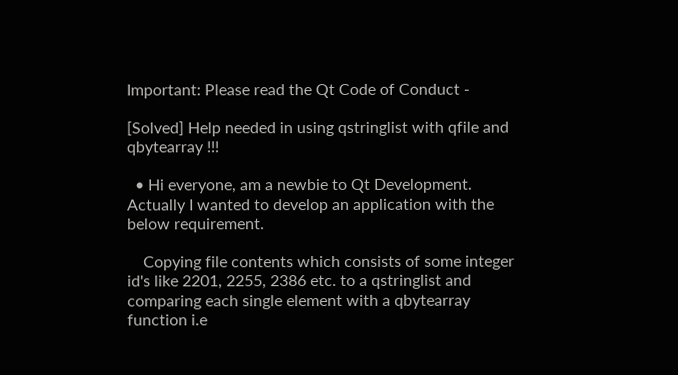Important: Please read the Qt Code of Conduct -

[Solved] Help needed in using qstringlist with qfile and qbytearray !!!

  • Hi everyone, am a newbie to Qt Development. Actually I wanted to develop an application with the below requirement.

    Copying file contents which consists of some integer id's like 2201, 2255, 2386 etc. to a qstringlist and comparing each single element with a qbytearray function i.e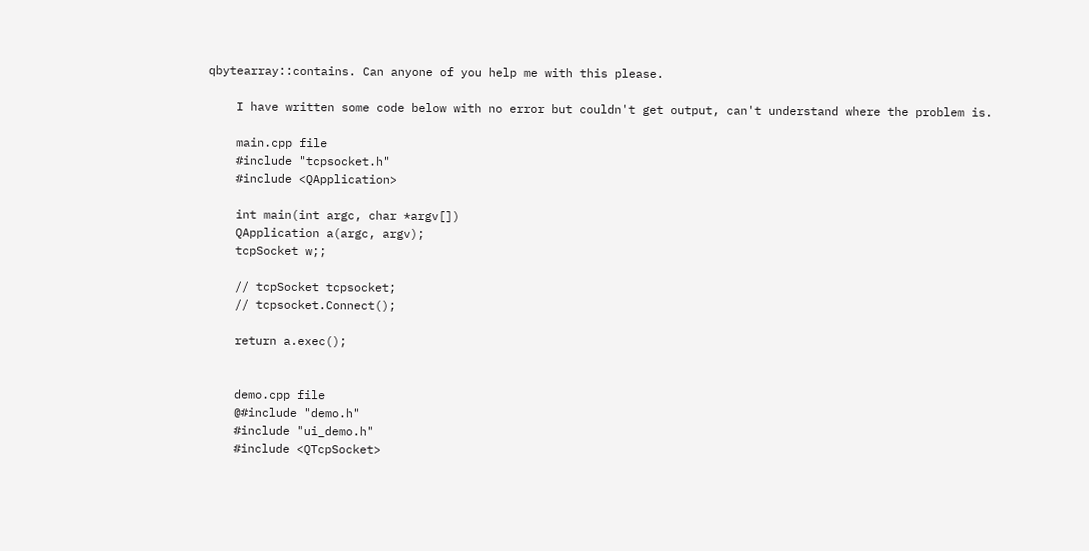qbytearray::contains. Can anyone of you help me with this please.

    I have written some code below with no error but couldn't get output, can't understand where the problem is.

    main.cpp file
    #include "tcpsocket.h"
    #include <QApplication>

    int main(int argc, char *argv[])
    QApplication a(argc, argv);
    tcpSocket w;;

    // tcpSocket tcpsocket;
    // tcpsocket.Connect();

    return a.exec();


    demo.cpp file
    @#include "demo.h"
    #include "ui_demo.h"
    #include <QTcpSocket>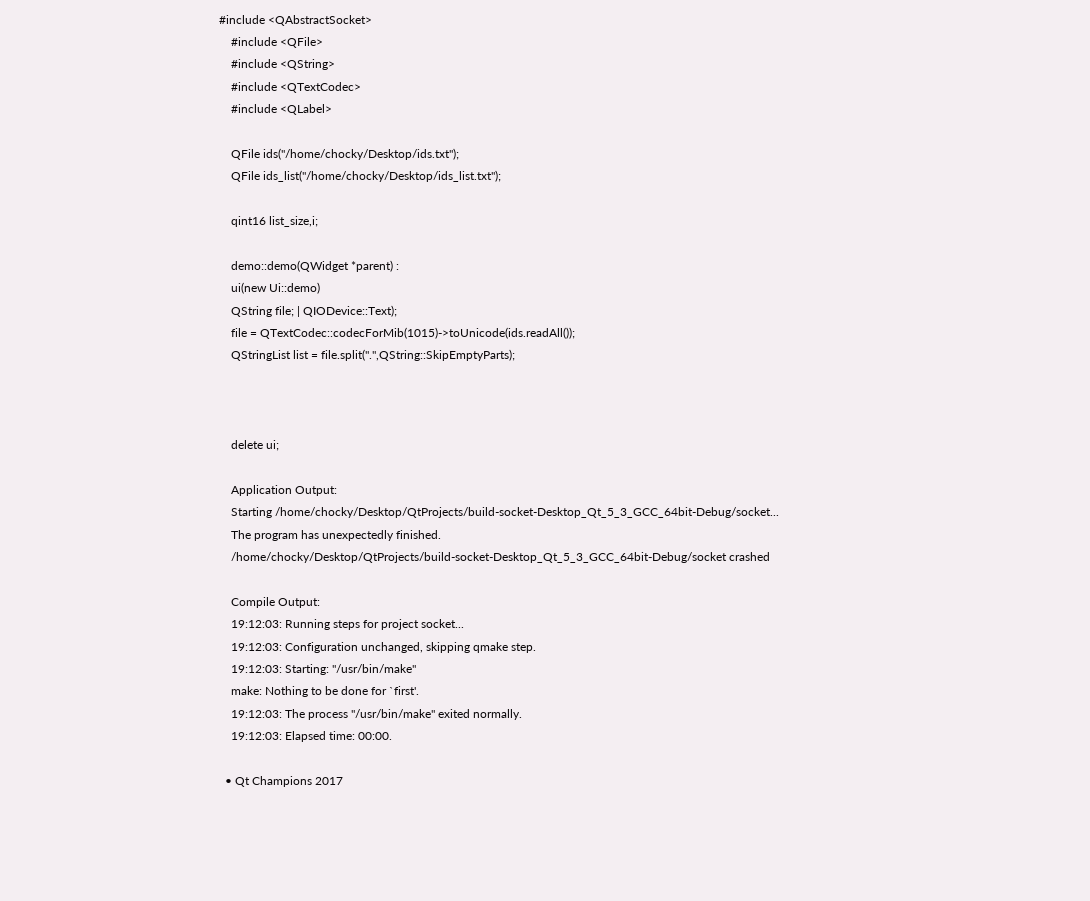#include <QAbstractSocket>
    #include <QFile>
    #include <QString>
    #include <QTextCodec>
    #include <QLabel>

    QFile ids("/home/chocky/Desktop/ids.txt");
    QFile ids_list("/home/chocky/Desktop/ids_list.txt");

    qint16 list_size,i;

    demo::demo(QWidget *parent) :
    ui(new Ui::demo)
    QString file; | QIODevice::Text);
    file = QTextCodec::codecForMib(1015)->toUnicode(ids.readAll());
    QStringList list = file.split(".",QString::SkipEmptyParts);



    delete ui;

    Application Output:
    Starting /home/chocky/Desktop/QtProjects/build-socket-Desktop_Qt_5_3_GCC_64bit-Debug/socket...
    The program has unexpectedly finished.
    /home/chocky/Desktop/QtProjects/build-socket-Desktop_Qt_5_3_GCC_64bit-Debug/socket crashed

    Compile Output:
    19:12:03: Running steps for project socket...
    19:12:03: Configuration unchanged, skipping qmake step.
    19:12:03: Starting: "/usr/bin/make"
    make: Nothing to be done for `first'.
    19:12:03: The process "/usr/bin/make" exited normally.
    19:12:03: Elapsed time: 00:00.

  • Qt Champions 2017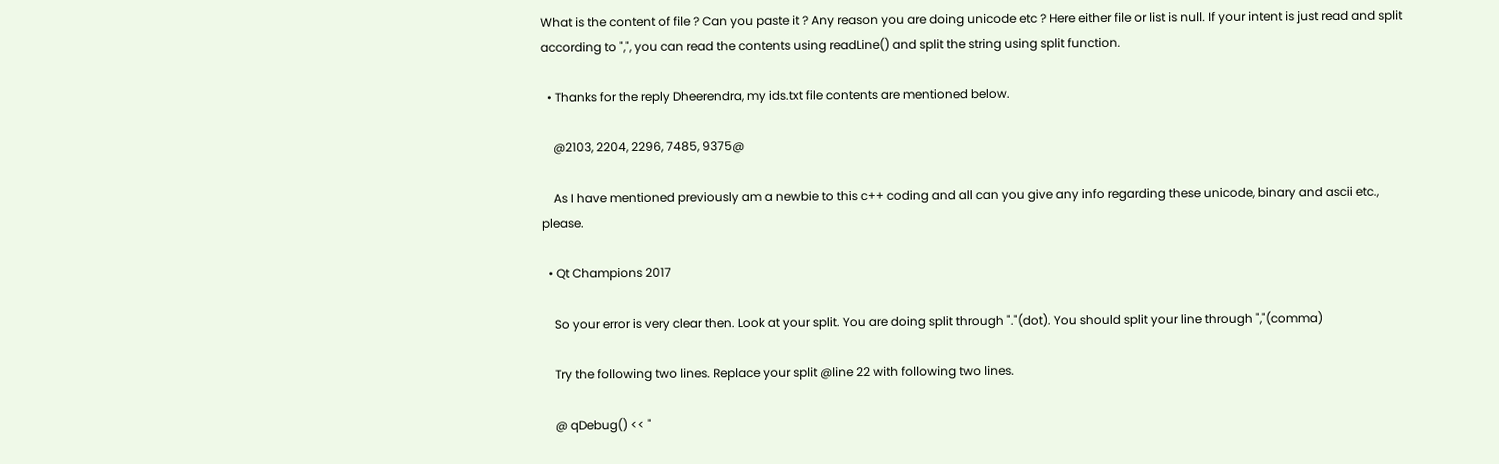What is the content of file ? Can you paste it ? Any reason you are doing unicode etc ? Here either file or list is null. If your intent is just read and split according to ",", you can read the contents using readLine() and split the string using split function.

  • Thanks for the reply Dheerendra, my ids.txt file contents are mentioned below.

    @2103, 2204, 2296, 7485, 9375@

    As I have mentioned previously am a newbie to this c++ coding and all can you give any info regarding these unicode, binary and ascii etc., please.

  • Qt Champions 2017

    So your error is very clear then. Look at your split. You are doing split through "."(dot). You should split your line through ","(comma)

    Try the following two lines. Replace your split @line 22 with following two lines.

    @ qDebug() << "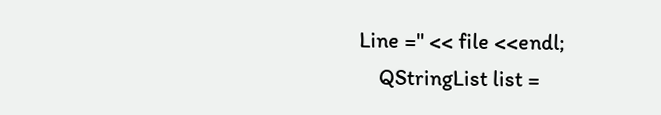Line =" << file <<endl;
    QStringList list =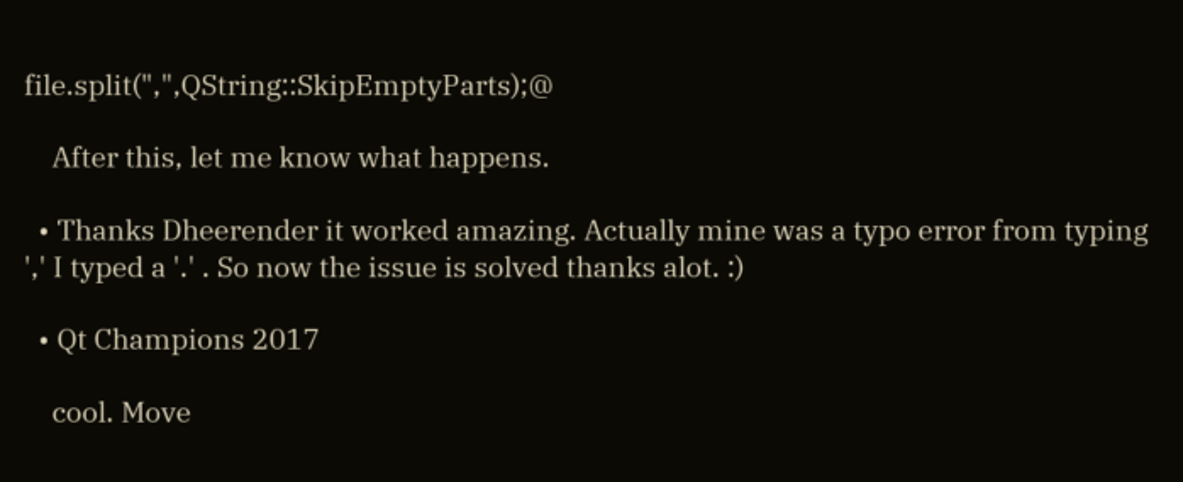file.split(",",QString::SkipEmptyParts);@

    After this, let me know what happens.

  • Thanks Dheerender it worked amazing. Actually mine was a typo error from typing ',' I typed a '.' . So now the issue is solved thanks alot. :)

  • Qt Champions 2017

    cool. Move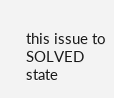this issue to SOLVED state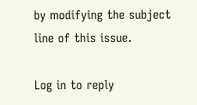by modifying the subject line of this issue.

Log in to reply